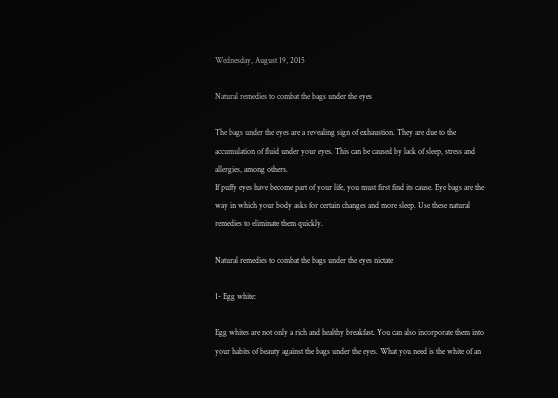Wednesday, August 19, 2015

Natural remedies to combat the bags under the eyes

The bags under the eyes are a revealing sign of exhaustion. They are due to the accumulation of fluid under your eyes. This can be caused by lack of sleep, stress and allergies, among others.
If puffy eyes have become part of your life, you must first find its cause. Eye bags are the way in which your body asks for certain changes and more sleep. Use these natural remedies to eliminate them quickly.

Natural remedies to combat the bags under the eyes nictate

1- Egg white:

Egg whites are not only a rich and healthy breakfast. You can also incorporate them into your habits of beauty against the bags under the eyes. What you need is the white of an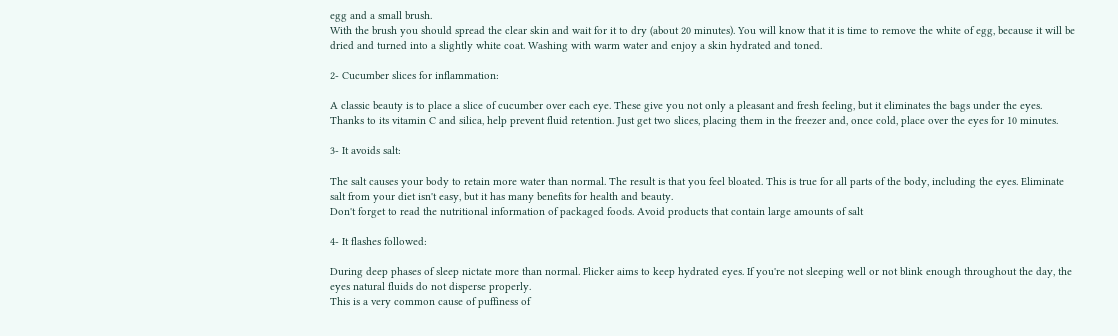egg and a small brush.
With the brush you should spread the clear skin and wait for it to dry (about 20 minutes). You will know that it is time to remove the white of egg, because it will be dried and turned into a slightly white coat. Washing with warm water and enjoy a skin hydrated and toned.

2- Cucumber slices for inflammation:

A classic beauty is to place a slice of cucumber over each eye. These give you not only a pleasant and fresh feeling, but it eliminates the bags under the eyes.
Thanks to its vitamin C and silica, help prevent fluid retention. Just get two slices, placing them in the freezer and, once cold, place over the eyes for 10 minutes.

3- It avoids salt:

The salt causes your body to retain more water than normal. The result is that you feel bloated. This is true for all parts of the body, including the eyes. Eliminate salt from your diet isn't easy, but it has many benefits for health and beauty.
Don't forget to read the nutritional information of packaged foods. Avoid products that contain large amounts of salt

4- It flashes followed:

During deep phases of sleep nictate more than normal. Flicker aims to keep hydrated eyes. If you're not sleeping well or not blink enough throughout the day, the eyes natural fluids do not disperse properly.
This is a very common cause of puffiness of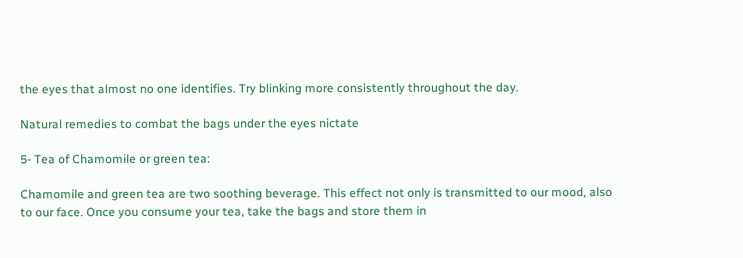the eyes that almost no one identifies. Try blinking more consistently throughout the day.

Natural remedies to combat the bags under the eyes nictate

5- Tea of Chamomile or green tea:

Chamomile and green tea are two soothing beverage. This effect not only is transmitted to our mood, also to our face. Once you consume your tea, take the bags and store them in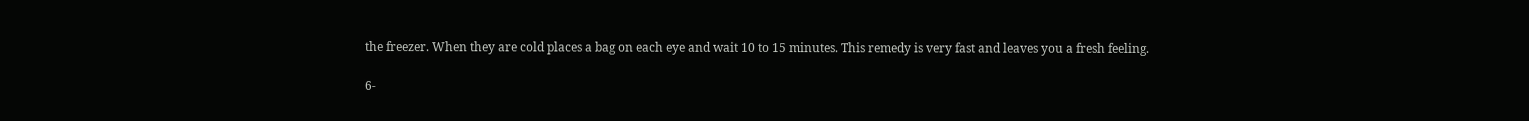the freezer. When they are cold places a bag on each eye and wait 10 to 15 minutes. This remedy is very fast and leaves you a fresh feeling.

6-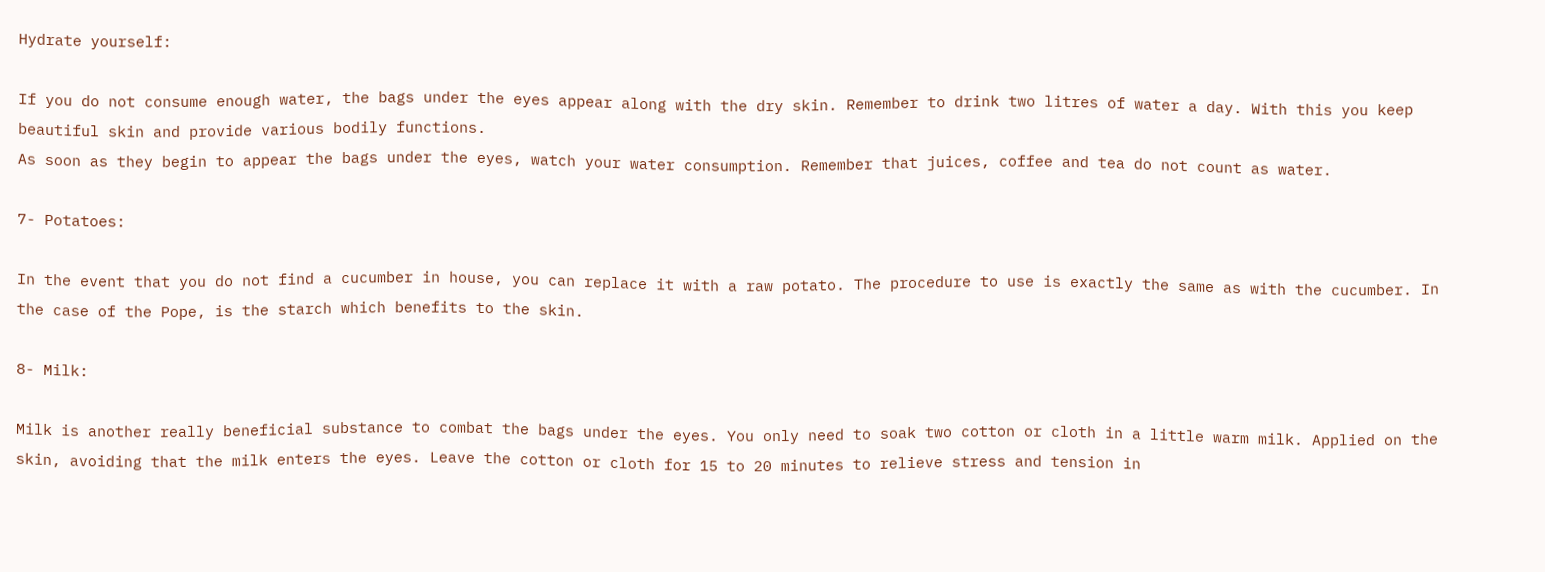Hydrate yourself:

If you do not consume enough water, the bags under the eyes appear along with the dry skin. Remember to drink two litres of water a day. With this you keep beautiful skin and provide various bodily functions.
As soon as they begin to appear the bags under the eyes, watch your water consumption. Remember that juices, coffee and tea do not count as water.

7- Potatoes:

In the event that you do not find a cucumber in house, you can replace it with a raw potato. The procedure to use is exactly the same as with the cucumber. In the case of the Pope, is the starch which benefits to the skin.

8- Milk:

Milk is another really beneficial substance to combat the bags under the eyes. You only need to soak two cotton or cloth in a little warm milk. Applied on the skin, avoiding that the milk enters the eyes. Leave the cotton or cloth for 15 to 20 minutes to relieve stress and tension in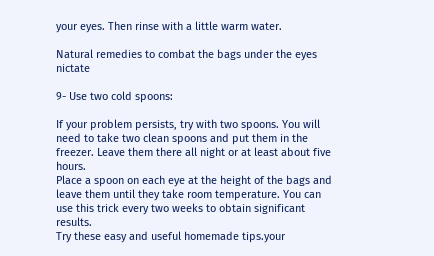your eyes. Then rinse with a little warm water.

Natural remedies to combat the bags under the eyes nictate

9- Use two cold spoons:

If your problem persists, try with two spoons. You will need to take two clean spoons and put them in the freezer. Leave them there all night or at least about five hours.
Place a spoon on each eye at the height of the bags and leave them until they take room temperature. You can use this trick every two weeks to obtain significant results.
Try these easy and useful homemade tips.your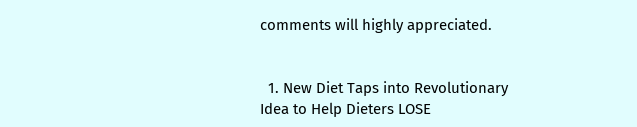comments will highly appreciated.


  1. New Diet Taps into Revolutionary Idea to Help Dieters LOSE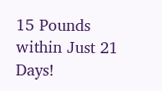15 Pounds within Just 21 Days!